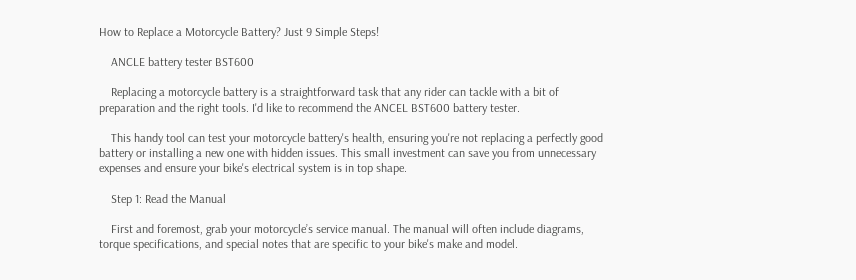How to Replace a Motorcycle Battery? Just 9 Simple Steps!

    ANCLE battery tester BST600

    Replacing a motorcycle battery is a straightforward task that any rider can tackle with a bit of preparation and the right tools. I'd like to recommend the ANCEL BST600 battery tester.

    This handy tool can test your motorcycle battery's health, ensuring you're not replacing a perfectly good battery or installing a new one with hidden issues. This small investment can save you from unnecessary expenses and ensure your bike's electrical system is in top shape.

    Step 1: Read the Manual

    First and foremost, grab your motorcycle’s service manual. The manual will often include diagrams, torque specifications, and special notes that are specific to your bike's make and model.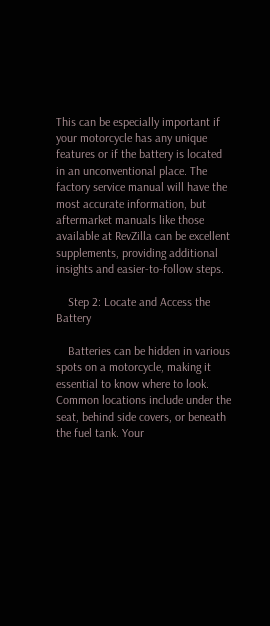This can be especially important if your motorcycle has any unique features or if the battery is located in an unconventional place. The factory service manual will have the most accurate information, but aftermarket manuals like those available at RevZilla can be excellent supplements, providing additional insights and easier-to-follow steps.

    Step 2: Locate and Access the Battery

    Batteries can be hidden in various spots on a motorcycle, making it essential to know where to look. Common locations include under the seat, behind side covers, or beneath the fuel tank. Your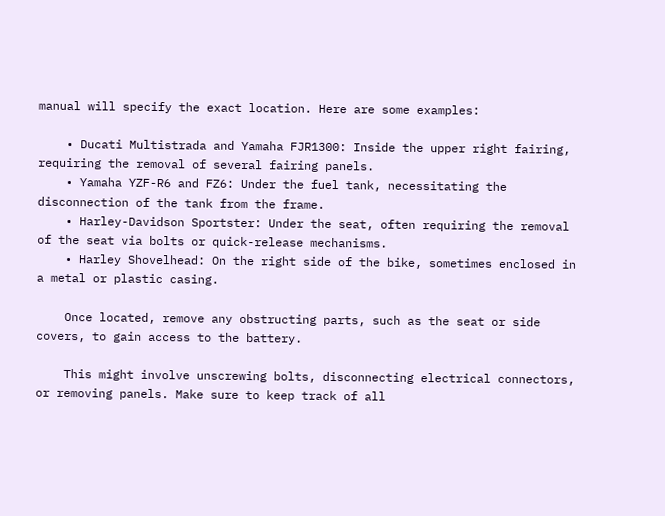manual will specify the exact location. Here are some examples:

    • Ducati Multistrada and Yamaha FJR1300: Inside the upper right fairing, requiring the removal of several fairing panels.
    • Yamaha YZF-R6 and FZ6: Under the fuel tank, necessitating the disconnection of the tank from the frame.
    • Harley-Davidson Sportster: Under the seat, often requiring the removal of the seat via bolts or quick-release mechanisms.
    • Harley Shovelhead: On the right side of the bike, sometimes enclosed in a metal or plastic casing.

    Once located, remove any obstructing parts, such as the seat or side covers, to gain access to the battery.

    This might involve unscrewing bolts, disconnecting electrical connectors, or removing panels. Make sure to keep track of all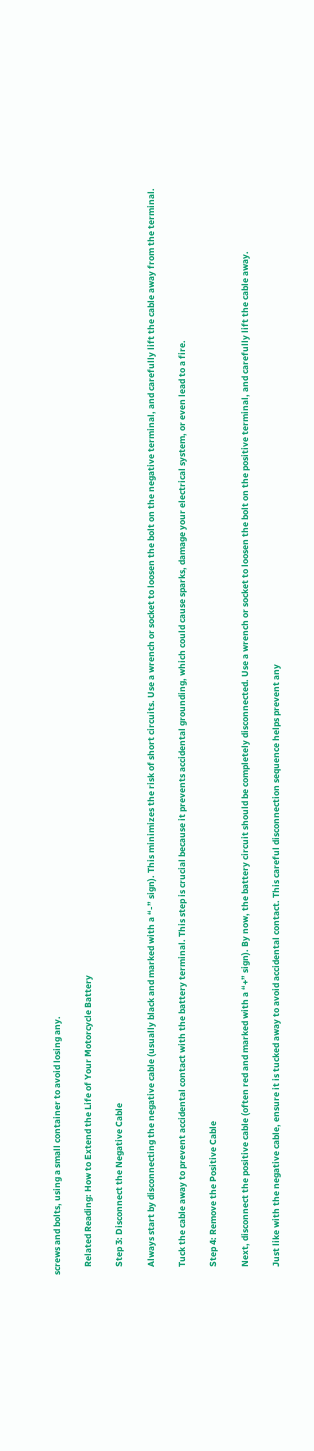screws and bolts, using a small container to avoid losing any.

    Related Reading: How to Extend the Life of Your Motorcycle Battery

    Step 3: Disconnect the Negative Cable

    Always start by disconnecting the negative cable (usually black and marked with a “-” sign). This minimizes the risk of short circuits. Use a wrench or socket to loosen the bolt on the negative terminal, and carefully lift the cable away from the terminal.

    Tuck the cable away to prevent accidental contact with the battery terminal. This step is crucial because it prevents accidental grounding, which could cause sparks, damage your electrical system, or even lead to a fire.

    Step 4: Remove the Positive Cable

    Next, disconnect the positive cable (often red and marked with a “+” sign). By now, the battery circuit should be completely disconnected. Use a wrench or socket to loosen the bolt on the positive terminal, and carefully lift the cable away.

    Just like with the negative cable, ensure it is tucked away to avoid accidental contact. This careful disconnection sequence helps prevent any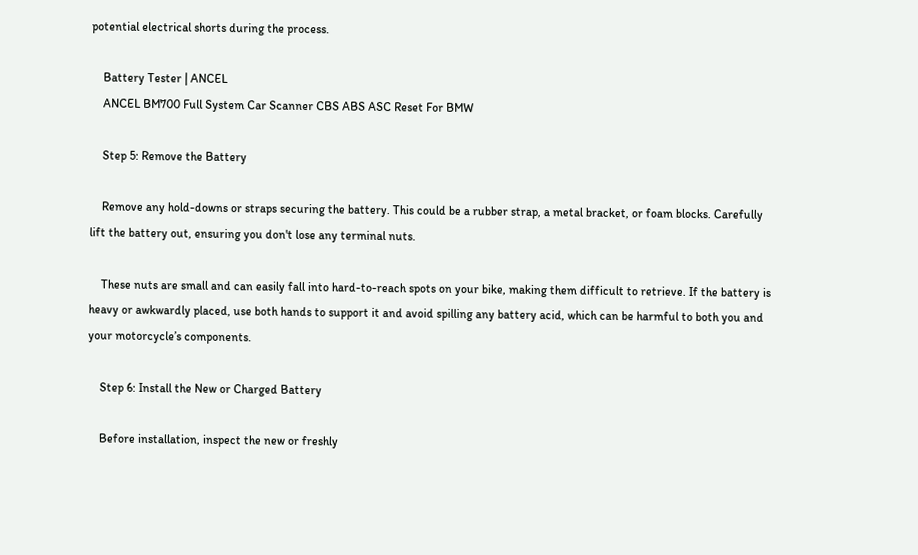potential electrical shorts during the process.

    Battery Tester | ANCEL
    ANCEL BM700 Full System Car Scanner CBS ABS ASC Reset For BMW

    Step 5: Remove the Battery

    Remove any hold-downs or straps securing the battery. This could be a rubber strap, a metal bracket, or foam blocks. Carefully lift the battery out, ensuring you don't lose any terminal nuts.

    These nuts are small and can easily fall into hard-to-reach spots on your bike, making them difficult to retrieve. If the battery is heavy or awkwardly placed, use both hands to support it and avoid spilling any battery acid, which can be harmful to both you and your motorcycle’s components.

    Step 6: Install the New or Charged Battery

    Before installation, inspect the new or freshly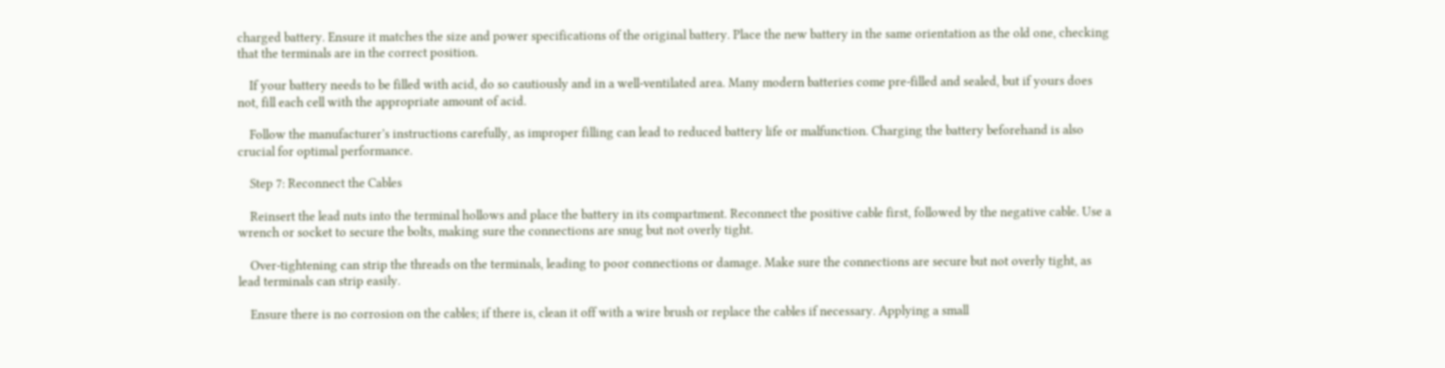charged battery. Ensure it matches the size and power specifications of the original battery. Place the new battery in the same orientation as the old one, checking that the terminals are in the correct position.

    If your battery needs to be filled with acid, do so cautiously and in a well-ventilated area. Many modern batteries come pre-filled and sealed, but if yours does not, fill each cell with the appropriate amount of acid.

    Follow the manufacturer’s instructions carefully, as improper filling can lead to reduced battery life or malfunction. Charging the battery beforehand is also crucial for optimal performance.

    Step 7: Reconnect the Cables

    Reinsert the lead nuts into the terminal hollows and place the battery in its compartment. Reconnect the positive cable first, followed by the negative cable. Use a wrench or socket to secure the bolts, making sure the connections are snug but not overly tight.

    Over-tightening can strip the threads on the terminals, leading to poor connections or damage. Make sure the connections are secure but not overly tight, as lead terminals can strip easily.

    Ensure there is no corrosion on the cables; if there is, clean it off with a wire brush or replace the cables if necessary. Applying a small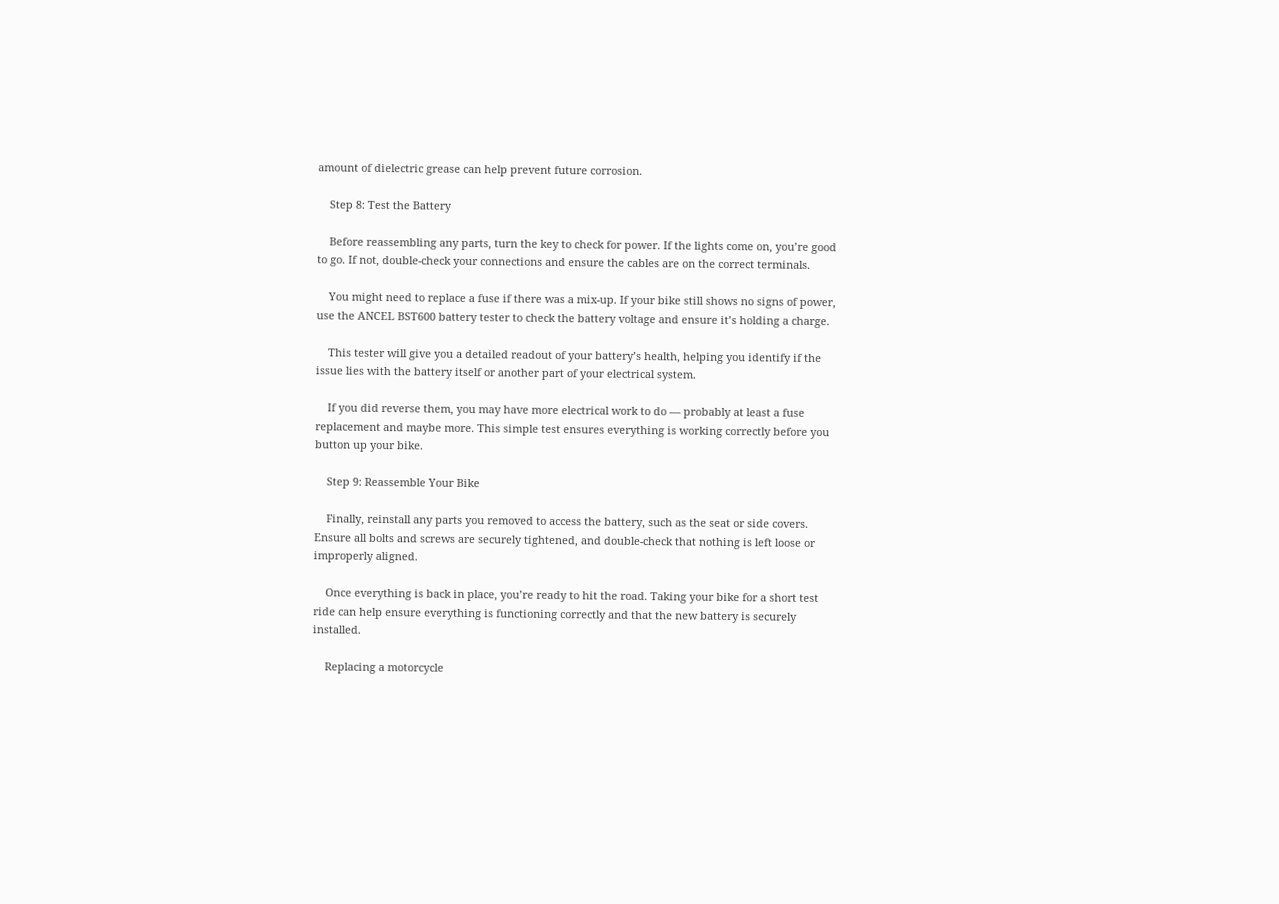amount of dielectric grease can help prevent future corrosion.

    Step 8: Test the Battery

    Before reassembling any parts, turn the key to check for power. If the lights come on, you’re good to go. If not, double-check your connections and ensure the cables are on the correct terminals.

    You might need to replace a fuse if there was a mix-up. If your bike still shows no signs of power, use the ANCEL BST600 battery tester to check the battery voltage and ensure it’s holding a charge.

    This tester will give you a detailed readout of your battery’s health, helping you identify if the issue lies with the battery itself or another part of your electrical system.

    If you did reverse them, you may have more electrical work to do — probably at least a fuse replacement and maybe more. This simple test ensures everything is working correctly before you button up your bike.

    Step 9: Reassemble Your Bike

    Finally, reinstall any parts you removed to access the battery, such as the seat or side covers. Ensure all bolts and screws are securely tightened, and double-check that nothing is left loose or improperly aligned.

    Once everything is back in place, you’re ready to hit the road. Taking your bike for a short test ride can help ensure everything is functioning correctly and that the new battery is securely installed.

    Replacing a motorcycle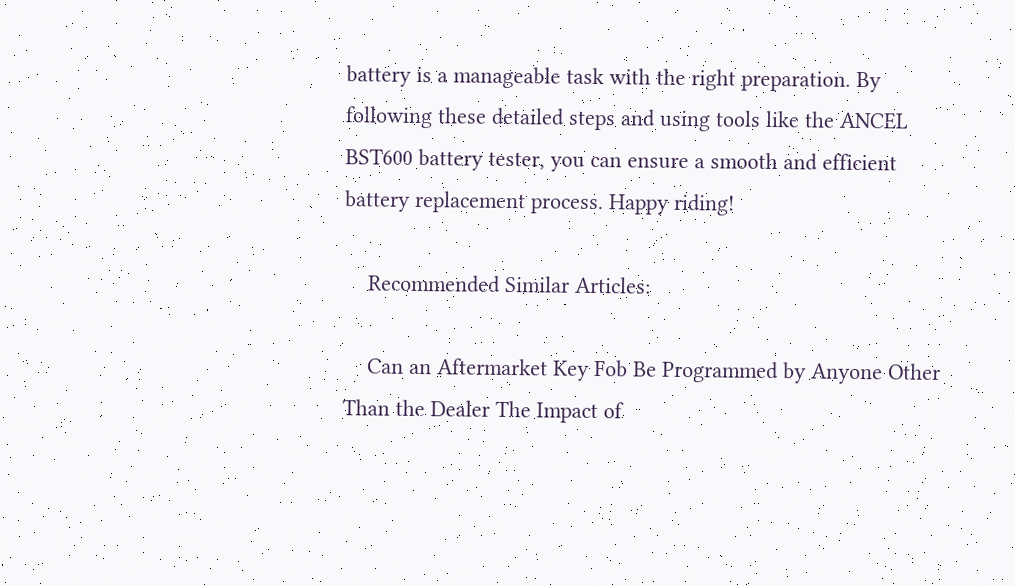battery is a manageable task with the right preparation. By following these detailed steps and using tools like the ANCEL BST600 battery tester, you can ensure a smooth and efficient battery replacement process. Happy riding!

    Recommended Similar Articles:

    Can an Aftermarket Key Fob Be Programmed by Anyone Other Than the Dealer The Impact of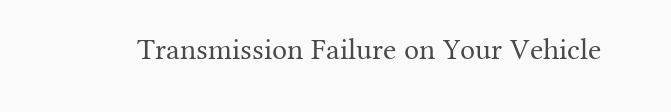Transmission Failure on Your Vehicle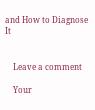and How to Diagnose It


    Leave a comment

    Your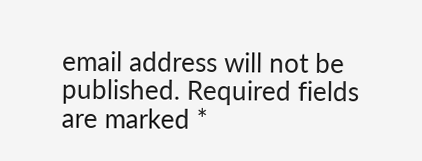email address will not be published. Required fields are marked *